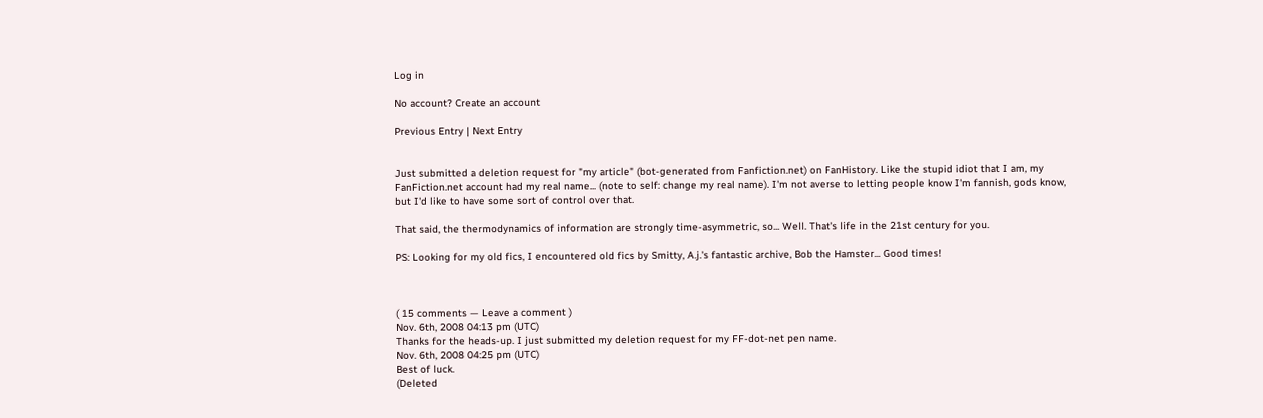Log in

No account? Create an account

Previous Entry | Next Entry


Just submitted a deletion request for "my article" (bot-generated from Fanfiction.net) on FanHistory. Like the stupid idiot that I am, my FanFiction.net account had my real name... (note to self: change my real name). I'm not averse to letting people know I'm fannish, gods know, but I'd like to have some sort of control over that.

That said, the thermodynamics of information are strongly time-asymmetric, so... Well. That's life in the 21st century for you.

PS: Looking for my old fics, I encountered old fics by Smitty, A.j.'s fantastic archive, Bob the Hamster... Good times!



( 15 comments — Leave a comment )
Nov. 6th, 2008 04:13 pm (UTC)
Thanks for the heads-up. I just submitted my deletion request for my FF-dot-net pen name.
Nov. 6th, 2008 04:25 pm (UTC)
Best of luck.
(Deleted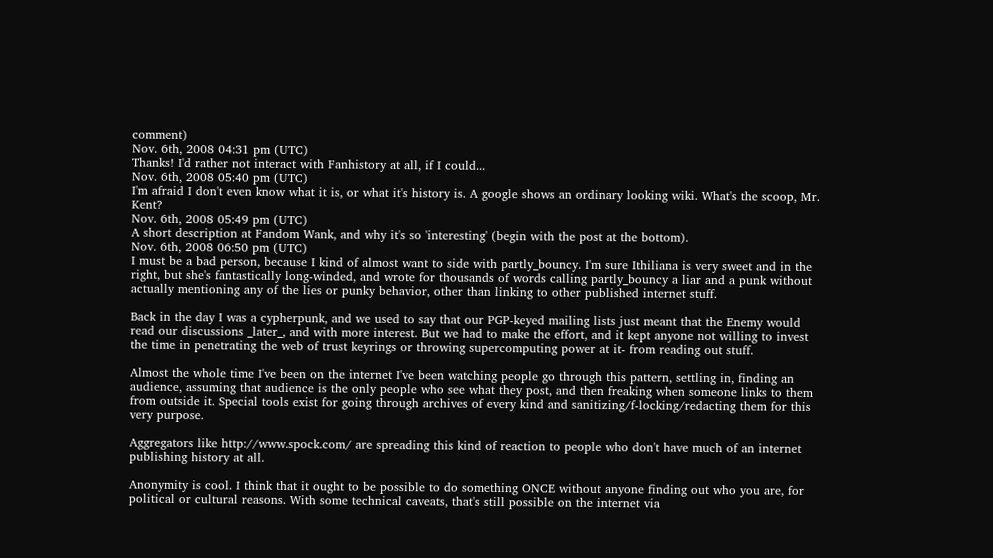comment)
Nov. 6th, 2008 04:31 pm (UTC)
Thanks! I'd rather not interact with Fanhistory at all, if I could...
Nov. 6th, 2008 05:40 pm (UTC)
I'm afraid I don't even know what it is, or what it's history is. A google shows an ordinary looking wiki. What's the scoop, Mr. Kent?
Nov. 6th, 2008 05:49 pm (UTC)
A short description at Fandom Wank, and why it's so 'interesting' (begin with the post at the bottom).
Nov. 6th, 2008 06:50 pm (UTC)
I must be a bad person, because I kind of almost want to side with partly_bouncy. I'm sure Ithiliana is very sweet and in the right, but she's fantastically long-winded, and wrote for thousands of words calling partly_bouncy a liar and a punk without actually mentioning any of the lies or punky behavior, other than linking to other published internet stuff.

Back in the day I was a cypherpunk, and we used to say that our PGP-keyed mailing lists just meant that the Enemy would read our discussions _later_, and with more interest. But we had to make the effort, and it kept anyone not willing to invest the time in penetrating the web of trust keyrings or throwing supercomputing power at it- from reading out stuff.

Almost the whole time I've been on the internet I've been watching people go through this pattern, settling in, finding an audience, assuming that audience is the only people who see what they post, and then freaking when someone links to them from outside it. Special tools exist for going through archives of every kind and sanitizing/f-locking/redacting them for this very purpose.

Aggregators like http://www.spock.com/ are spreading this kind of reaction to people who don't have much of an internet publishing history at all.

Anonymity is cool. I think that it ought to be possible to do something ONCE without anyone finding out who you are, for political or cultural reasons. With some technical caveats, that's still possible on the internet via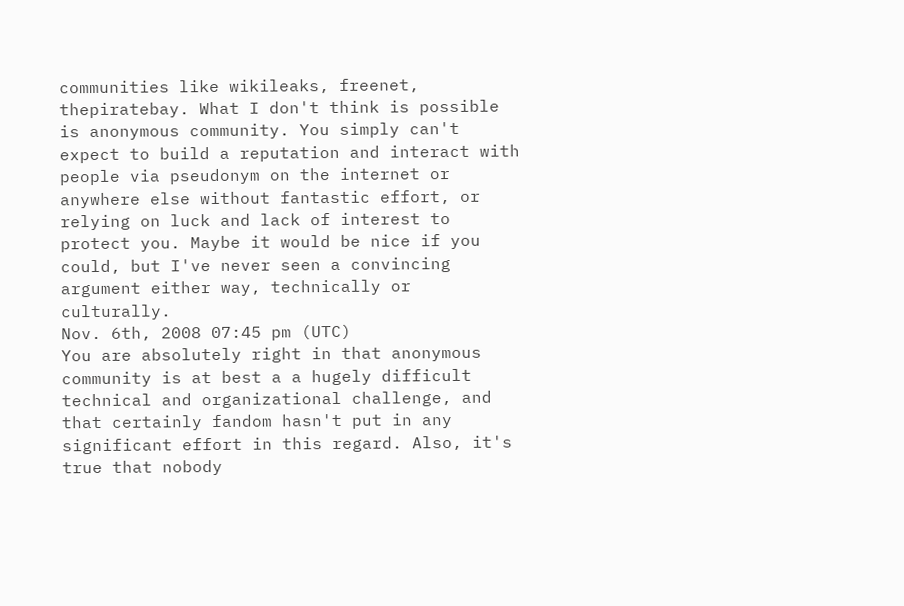communities like wikileaks, freenet, thepiratebay. What I don't think is possible is anonymous community. You simply can't expect to build a reputation and interact with people via pseudonym on the internet or anywhere else without fantastic effort, or relying on luck and lack of interest to protect you. Maybe it would be nice if you could, but I've never seen a convincing argument either way, technically or culturally.
Nov. 6th, 2008 07:45 pm (UTC)
You are absolutely right in that anonymous community is at best a a hugely difficult technical and organizational challenge, and that certainly fandom hasn't put in any significant effort in this regard. Also, it's true that nobody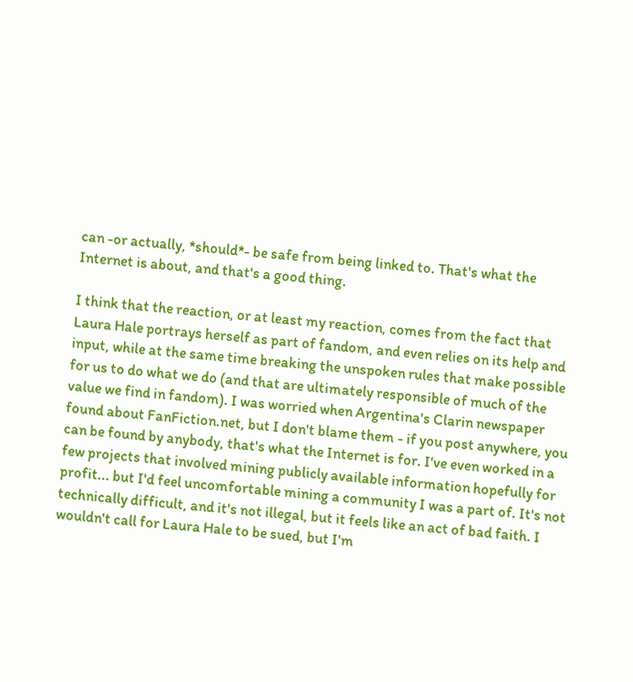can -or actually, *should*- be safe from being linked to. That's what the Internet is about, and that's a good thing.

I think that the reaction, or at least my reaction, comes from the fact that Laura Hale portrays herself as part of fandom, and even relies on its help and input, while at the same time breaking the unspoken rules that make possible for us to do what we do (and that are ultimately responsible of much of the value we find in fandom). I was worried when Argentina's Clarin newspaper found about FanFiction.net, but I don't blame them - if you post anywhere, you can be found by anybody, that's what the Internet is for. I've even worked in a few projects that involved mining publicly available information hopefully for profit... but I'd feel uncomfortable mining a community I was a part of. It's not technically difficult, and it's not illegal, but it feels like an act of bad faith. I wouldn't call for Laura Hale to be sued, but I'm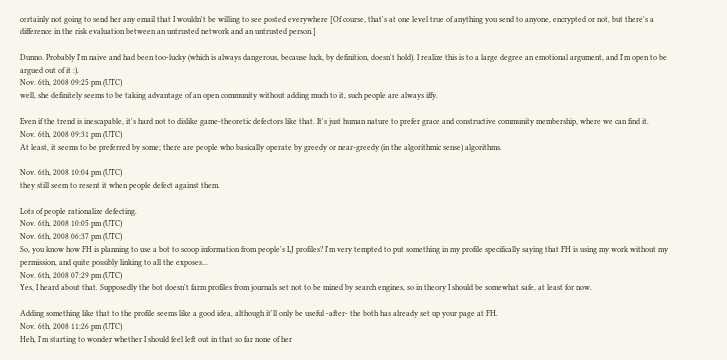certainly not going to send her any email that I wouldn't be willing to see posted everywhere [Of course, that's at one level true of anything you send to anyone, encrypted or not, but there's a difference in the risk evaluation between an untrusted network and an untrusted person.]

Dunno. Probably I'm naive and had been too-lucky (which is always dangerous, because luck, by definition, doesn't hold). I realize this is to a large degree an emotional argument, and I'm open to be argued out of it :).
Nov. 6th, 2008 09:25 pm (UTC)
well, she definitely seems to be taking advantage of an open community without adding much to it, such people are always iffy.

Even if the trend is inescapable, it's hard not to dislike game-theoretic defectors like that. It's just human nature to prefer grace and constructive community membership, where we can find it.
Nov. 6th, 2008 09:31 pm (UTC)
At least, it seems to be preferred by some; there are people who basically operate by greedy or near-greedy (in the algorithmic sense) algorithms.

Nov. 6th, 2008 10:04 pm (UTC)
they still seem to resent it when people defect against them.

Lots of people rationalize defecting.
Nov. 6th, 2008 10:05 pm (UTC)
Nov. 6th, 2008 06:37 pm (UTC)
So, you know how FH is planning to use a bot to scoop information from people's LJ profiles? I'm very tempted to put something in my profile specifically saying that FH is using my work without my permission, and quite possibly linking to all the exposes...
Nov. 6th, 2008 07:29 pm (UTC)
Yes, I heard about that. Supposedly the bot doesn't farm profiles from journals set not to be mined by search engines, so in theory I should be somewhat safe, at least for now.

Adding something like that to the profile seems like a good idea, although it'll only be useful -after- the both has already set up your page at FH.
Nov. 6th, 2008 11:26 pm (UTC)
Heh, I'm starting to wonder whether I should feel left out in that so far none of her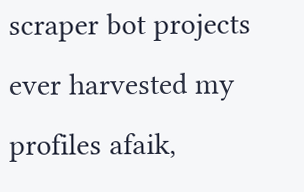scraper bot projects ever harvested my profiles afaik,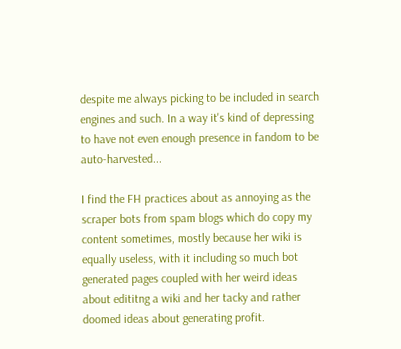despite me always picking to be included in search engines and such. In a way it's kind of depressing to have not even enough presence in fandom to be auto-harvested...

I find the FH practices about as annoying as the scraper bots from spam blogs which do copy my content sometimes, mostly because her wiki is equally useless, with it including so much bot generated pages coupled with her weird ideas about edititng a wiki and her tacky and rather doomed ideas about generating profit.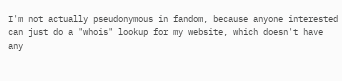I'm not actually pseudonymous in fandom, because anyone interested can just do a "whois" lookup for my website, which doesn't have any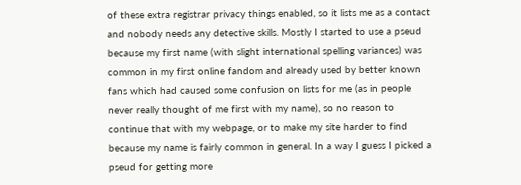of these extra registrar privacy things enabled, so it lists me as a contact and nobody needs any detective skills. Mostly I started to use a pseud because my first name (with slight international spelling variances) was common in my first online fandom and already used by better known fans which had caused some confusion on lists for me (as in people never really thought of me first with my name), so no reason to continue that with my webpage, or to make my site harder to find because my name is fairly common in general. In a way I guess I picked a pseud for getting more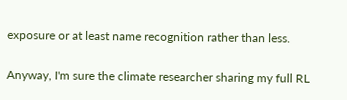exposure or at least name recognition rather than less.

Anyway, I'm sure the climate researcher sharing my full RL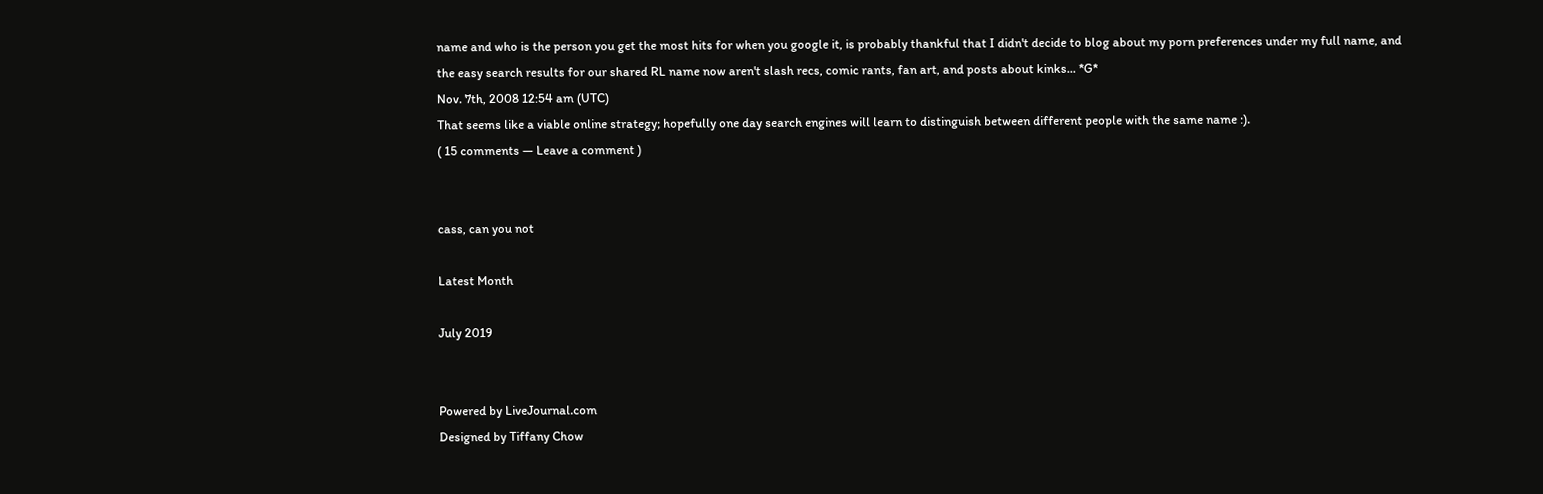name and who is the person you get the most hits for when you google it, is probably thankful that I didn't decide to blog about my porn preferences under my full name, and the easy search results for our shared RL name now aren't slash recs, comic rants, fan art, and posts about kinks... *G*
Nov. 7th, 2008 12:54 am (UTC)
That seems like a viable online strategy; hopefully one day search engines will learn to distinguish between different people with the same name :).
( 15 comments — Leave a comment )


cass, can you not

Latest Month

July 2019


Powered by LiveJournal.com
Designed by Tiffany Chow